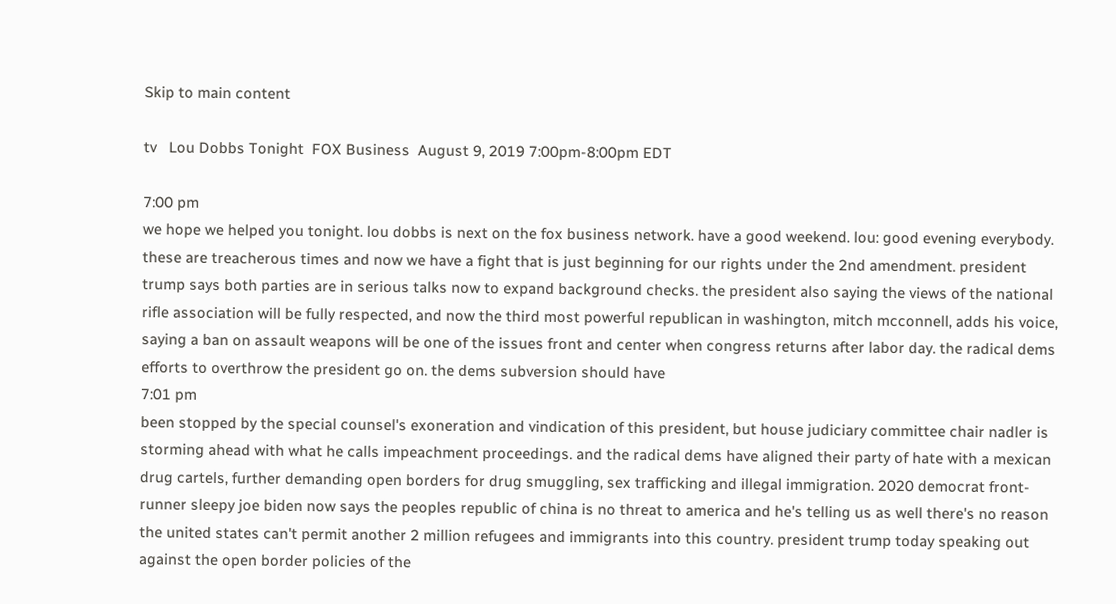Skip to main content

tv   Lou Dobbs Tonight  FOX Business  August 9, 2019 7:00pm-8:00pm EDT

7:00 pm
we hope we helped you tonight. lou dobbs is next on the fox business network. have a good weekend. lou: good evening everybody. these are treacherous times and now we have a fight that is just beginning for our rights under the 2nd amendment. president trump says both parties are in serious talks now to expand background checks. the president also saying the views of the national rifle association will be fully respected, and now the third most powerful republican in washington, mitch mcconnell, adds his voice, saying a ban on assault weapons will be one of the issues front and center when congress returns after labor day. the radical dems efforts to overthrow the president go on. the dems subversion should have
7:01 pm
been stopped by the special counsel's exoneration and vindication of this president, but house judiciary committee chair nadler is storming ahead with what he calls impeachment proceedings. and the radical dems have aligned their party of hate with a mexican drug cartels, further demanding open borders for drug smuggling, sex trafficking and illegal immigration. 2020 democrat front-runner sleepy joe biden now says the peoples republic of china is no threat to america and he's telling us as well there's no reason the united states can't permit another 2 million refugees and immigrants into this country. president trump today speaking out against the open border policies of the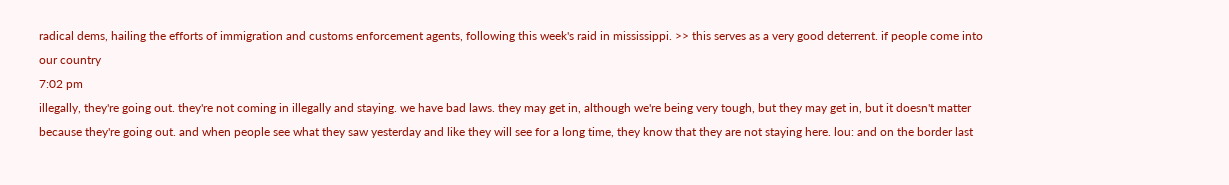radical dems, hailing the efforts of immigration and customs enforcement agents, following this week's raid in mississippi. >> this serves as a very good deterrent. if people come into our country
7:02 pm
illegally, they're going out. they're not coming in illegally and staying. we have bad laws. they may get in, although we're being very tough, but they may get in, but it doesn't matter because they're going out. and when people see what they saw yesterday and like they will see for a long time, they know that they are not staying here. lou: and on the border last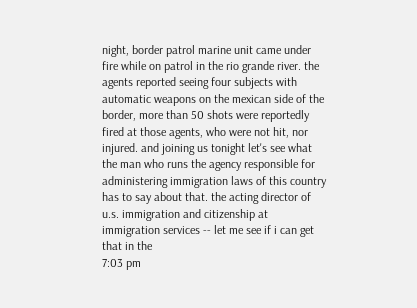night, border patrol marine unit came under fire while on patrol in the rio grande river. the agents reported seeing four subjects with automatic weapons on the mexican side of the border, more than 50 shots were reportedly fired at those agents, who were not hit, nor injured. and joining us tonight let's see what the man who runs the agency responsible for administering immigration laws of this country has to say about that. the acting director of u.s. immigration and citizenship at immigration services -- let me see if i can get that in the
7:03 pm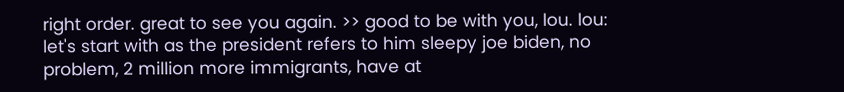right order. great to see you again. >> good to be with you, lou. lou: let's start with as the president refers to him sleepy joe biden, no problem, 2 million more immigrants, have at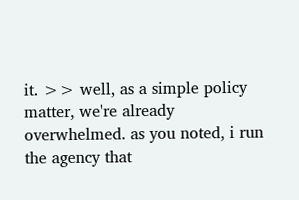it. >> well, as a simple policy matter, we're already overwhelmed. as you noted, i run the agency that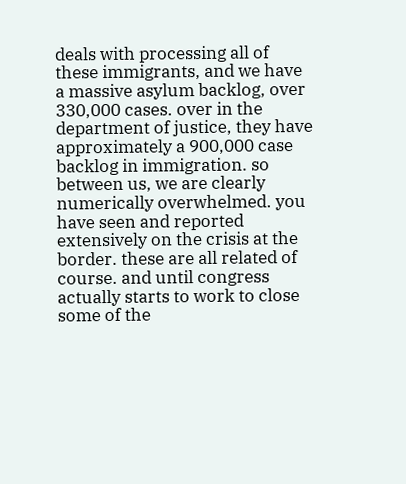deals with processing all of these immigrants, and we have a massive asylum backlog, over 330,000 cases. over in the department of justice, they have approximately a 900,000 case backlog in immigration. so between us, we are clearly numerically overwhelmed. you have seen and reported extensively on the crisis at the border. these are all related of course. and until congress actually starts to work to close some of the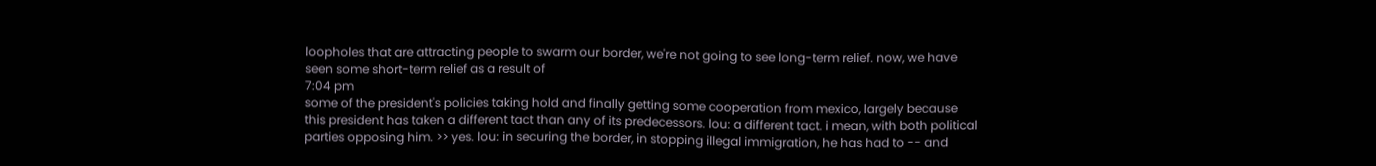loopholes that are attracting people to swarm our border, we're not going to see long-term relief. now, we have seen some short-term relief as a result of
7:04 pm
some of the president's policies taking hold and finally getting some cooperation from mexico, largely because this president has taken a different tact than any of its predecessors. lou: a different tact. i mean, with both political parties opposing him. >> yes. lou: in securing the border, in stopping illegal immigration, he has had to -- and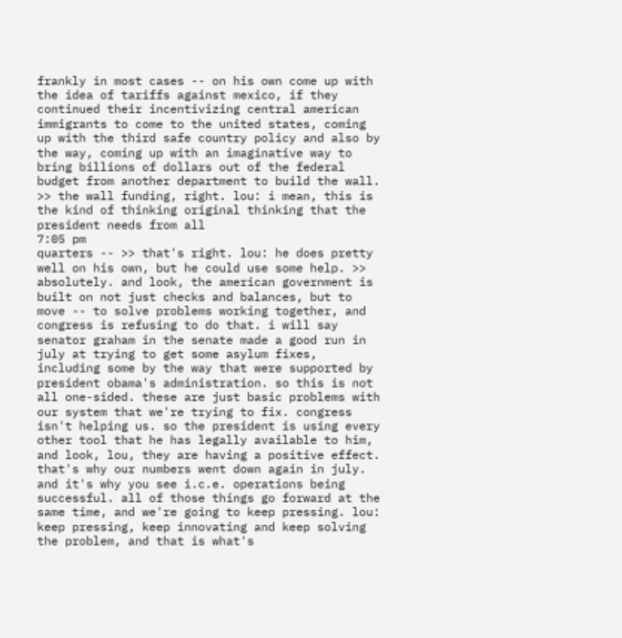frankly in most cases -- on his own come up with the idea of tariffs against mexico, if they continued their incentivizing central american immigrants to come to the united states, coming up with the third safe country policy and also by the way, coming up with an imaginative way to bring billions of dollars out of the federal budget from another department to build the wall. >> the wall funding, right. lou: i mean, this is the kind of thinking original thinking that the president needs from all
7:05 pm
quarters -- >> that's right. lou: he does pretty well on his own, but he could use some help. >> absolutely. and look, the american government is built on not just checks and balances, but to move -- to solve problems working together, and congress is refusing to do that. i will say senator graham in the senate made a good run in july at trying to get some asylum fixes, including some by the way that were supported by president obama's administration. so this is not all one-sided. these are just basic problems with our system that we're trying to fix. congress isn't helping us. so the president is using every other tool that he has legally available to him, and look, lou, they are having a positive effect. that's why our numbers went down again in july. and it's why you see i.c.e. operations being successful. all of those things go forward at the same time, and we're going to keep pressing. lou: keep pressing, keep innovating and keep solving the problem, and that is what's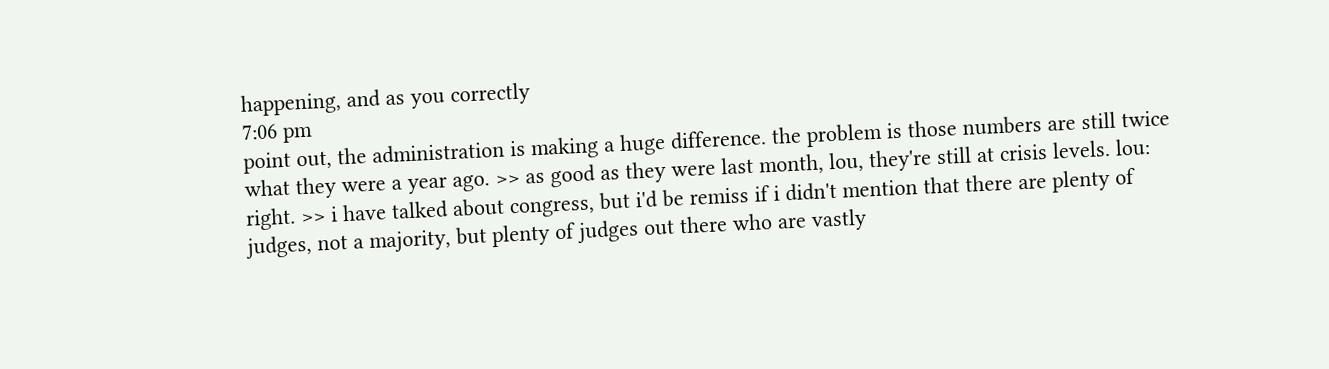happening, and as you correctly
7:06 pm
point out, the administration is making a huge difference. the problem is those numbers are still twice what they were a year ago. >> as good as they were last month, lou, they're still at crisis levels. lou: right. >> i have talked about congress, but i'd be remiss if i didn't mention that there are plenty of judges, not a majority, but plenty of judges out there who are vastly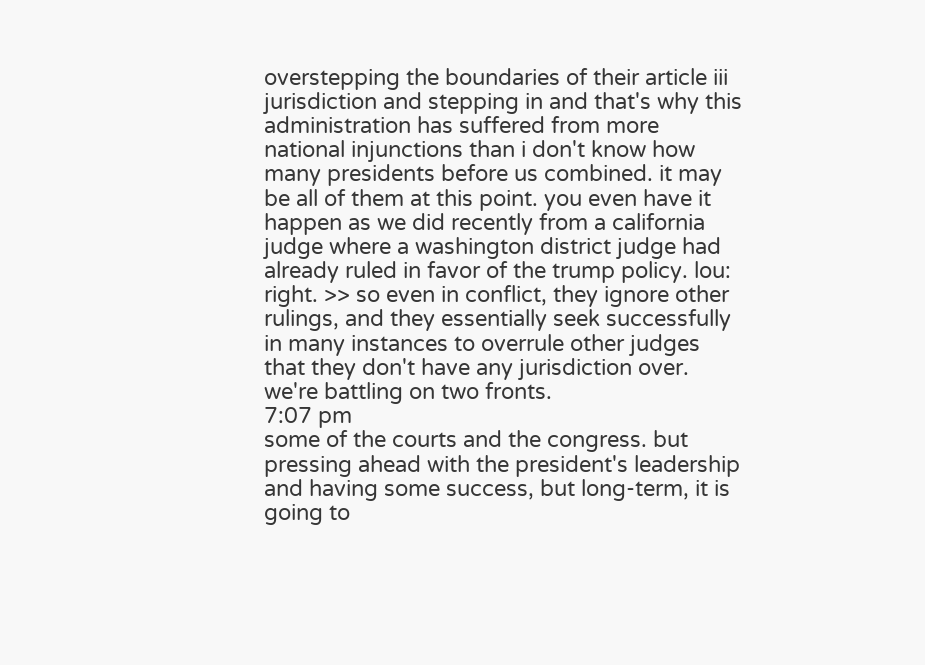overstepping the boundaries of their article iii jurisdiction and stepping in and that's why this administration has suffered from more national injunctions than i don't know how many presidents before us combined. it may be all of them at this point. you even have it happen as we did recently from a california judge where a washington district judge had already ruled in favor of the trump policy. lou: right. >> so even in conflict, they ignore other rulings, and they essentially seek successfully in many instances to overrule other judges that they don't have any jurisdiction over. we're battling on two fronts.
7:07 pm
some of the courts and the congress. but pressing ahead with the president's leadership and having some success, but long-term, it is going to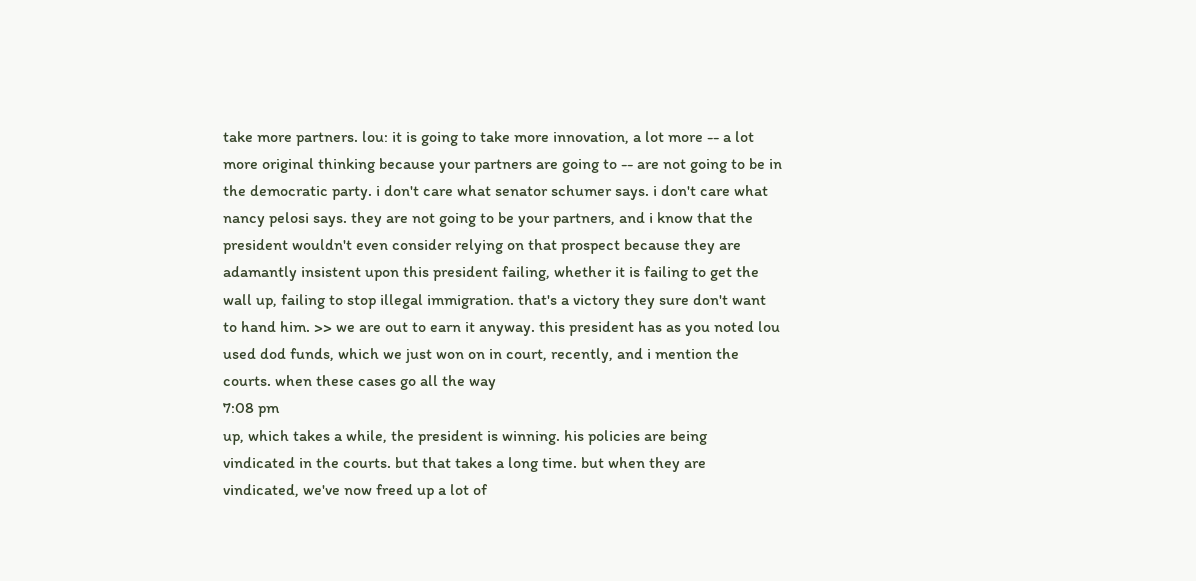take more partners. lou: it is going to take more innovation, a lot more -- a lot more original thinking because your partners are going to -- are not going to be in the democratic party. i don't care what senator schumer says. i don't care what nancy pelosi says. they are not going to be your partners, and i know that the president wouldn't even consider relying on that prospect because they are adamantly insistent upon this president failing, whether it is failing to get the wall up, failing to stop illegal immigration. that's a victory they sure don't want to hand him. >> we are out to earn it anyway. this president has as you noted lou used dod funds, which we just won on in court, recently, and i mention the courts. when these cases go all the way
7:08 pm
up, which takes a while, the president is winning. his policies are being vindicated in the courts. but that takes a long time. but when they are vindicated, we've now freed up a lot of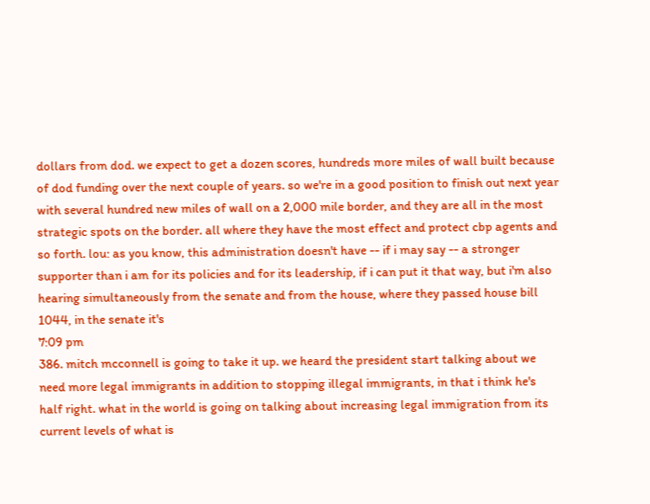dollars from dod. we expect to get a dozen scores, hundreds more miles of wall built because of dod funding over the next couple of years. so we're in a good position to finish out next year with several hundred new miles of wall on a 2,000 mile border, and they are all in the most strategic spots on the border. all where they have the most effect and protect cbp agents and so forth. lou: as you know, this administration doesn't have -- if i may say -- a stronger supporter than i am for its policies and for its leadership, if i can put it that way, but i'm also hearing simultaneously from the senate and from the house, where they passed house bill 1044, in the senate it's
7:09 pm
386. mitch mcconnell is going to take it up. we heard the president start talking about we need more legal immigrants in addition to stopping illegal immigrants, in that i think he's half right. what in the world is going on talking about increasing legal immigration from its current levels of what is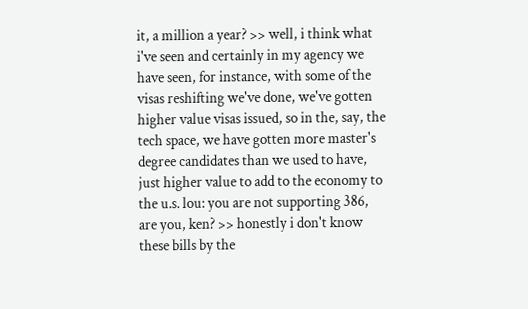it, a million a year? >> well, i think what i've seen and certainly in my agency we have seen, for instance, with some of the visas reshifting we've done, we've gotten higher value visas issued, so in the, say, the tech space, we have gotten more master's degree candidates than we used to have, just higher value to add to the economy to the u.s. lou: you are not supporting 386, are you, ken? >> honestly i don't know these bills by the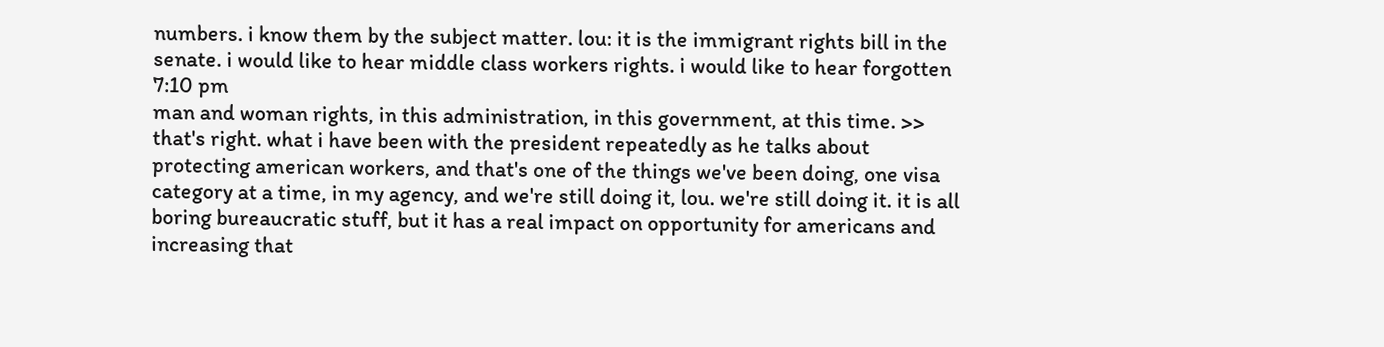numbers. i know them by the subject matter. lou: it is the immigrant rights bill in the senate. i would like to hear middle class workers rights. i would like to hear forgotten
7:10 pm
man and woman rights, in this administration, in this government, at this time. >> that's right. what i have been with the president repeatedly as he talks about protecting american workers, and that's one of the things we've been doing, one visa category at a time, in my agency, and we're still doing it, lou. we're still doing it. it is all boring bureaucratic stuff, but it has a real impact on opportunity for americans and increasing that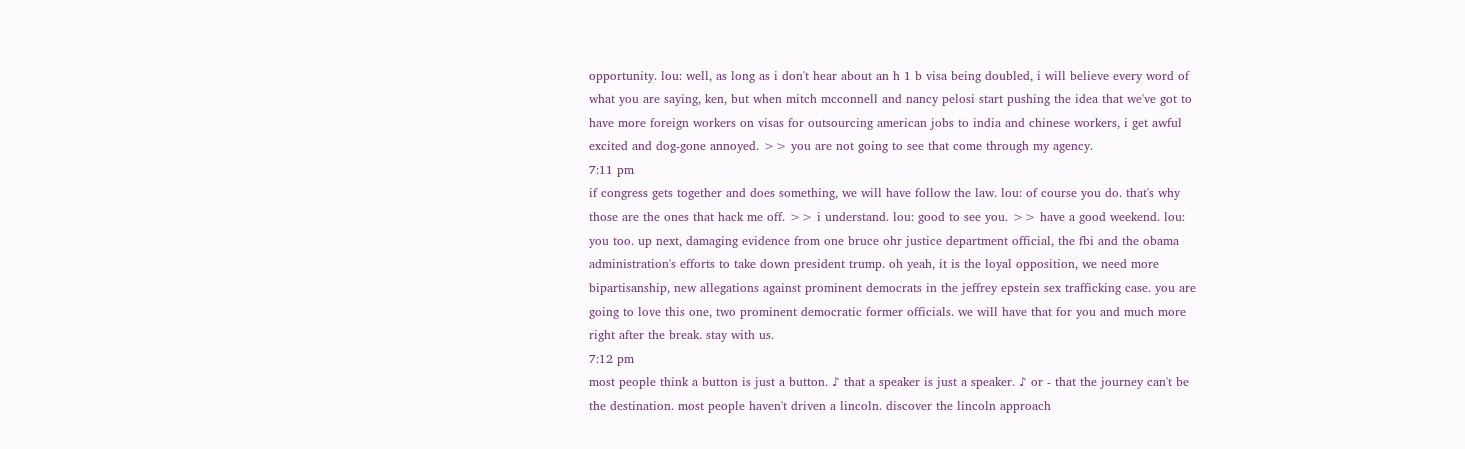opportunity. lou: well, as long as i don't hear about an h 1 b visa being doubled, i will believe every word of what you are saying, ken, but when mitch mcconnell and nancy pelosi start pushing the idea that we've got to have more foreign workers on visas for outsourcing american jobs to india and chinese workers, i get awful excited and dog-gone annoyed. >> you are not going to see that come through my agency.
7:11 pm
if congress gets together and does something, we will have follow the law. lou: of course you do. that's why those are the ones that hack me off. >> i understand. lou: good to see you. >> have a good weekend. lou: you too. up next, damaging evidence from one bruce ohr justice department official, the fbi and the obama administration's efforts to take down president trump. oh yeah, it is the loyal opposition, we need more bipartisanship, new allegations against prominent democrats in the jeffrey epstein sex trafficking case. you are going to love this one, two prominent democratic former officials. we will have that for you and much more right after the break. stay with us.
7:12 pm
most people think a button is just a button. ♪ that a speaker is just a speaker. ♪ or - that the journey can't be the destination. most people haven't driven a lincoln. discover the lincoln approach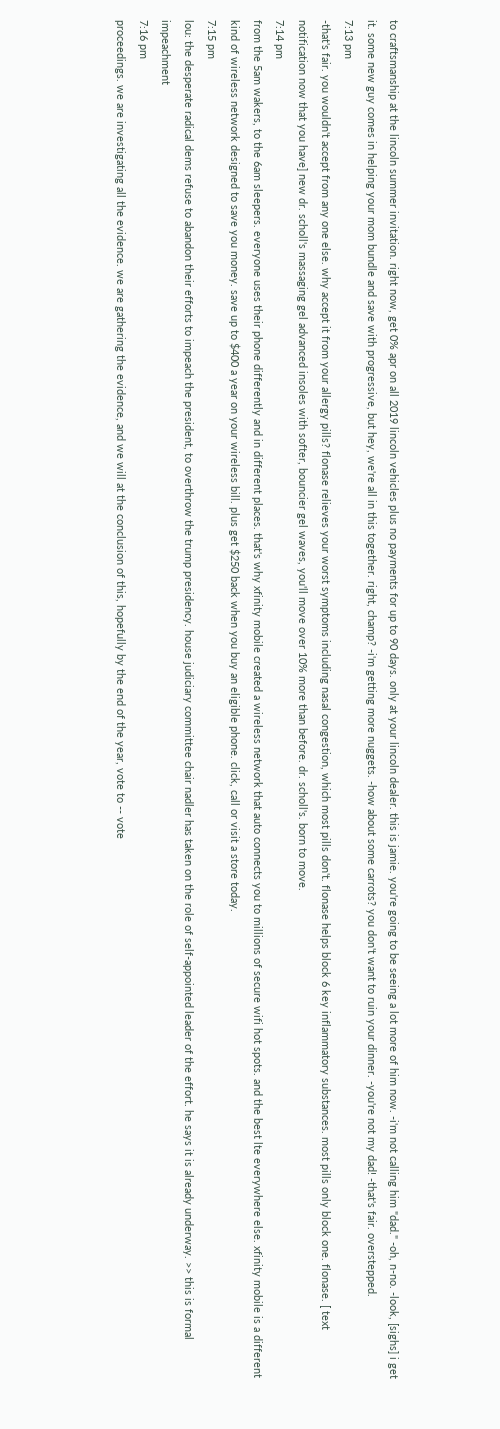to craftsmanship at the lincoln summer invitation. right now, get 0% apr on all 2019 lincoln vehicles plus no payments for up to 90 days. only at your lincoln dealer. this is jamie. you're going to be seeing a lot more of him now. -i'm not calling him "dad." -oh, n-no. -look, [sighs] i get it. some new guy comes in helping your mom bundle and save with progressive, but hey, we're all in this together. right, champ? -i'm getting more nuggets. -how about some carrots? you don't want to ruin your dinner. -you're not my dad! -that's fair. overstepped.
7:13 pm
-that's fair. you wouldn't accept from any one else. why accept it from your allergy pills? flonase relieves your worst symptoms including nasal congestion, which most pills don't. flonase helps block 6 key inflammatory substances. most pills only block one. flonase. [ text notification now that you have] new dr. scholl's massaging gel advanced insoles with softer, bouncier gel waves, you'll move over 10% more than before. dr. scholl's. born to move.
7:14 pm
from the 5am wakers, to the 6am sleepers. everyone uses their phone differently and in different places. that's why xfinity mobile created a wireless network that auto connects you to millions of secure wifi hot spots. and the best lte everywhere else. xfinity mobile is a different kind of wireless network designed to save you money. save up to $400 a year on your wireless bill. plus get $250 back when you buy an eligible phone. click, call or visit a store today.
7:15 pm
lou: the desperate radical dems refuse to abandon their efforts to impeach the president, to overthrow the trump presidency. house judiciary committee chair nadler has taken on the role of self-appointed leader of the effort. he says it is already underway. >> this is formal impeachment
7:16 pm
proceedings. we are investigating all the evidence. we are gathering the evidence, and we will at the conclusion of this, hopefully by the end of the year, vote to -- vote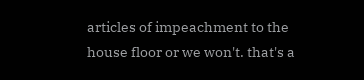articles of impeachment to the house floor or we won't. that's a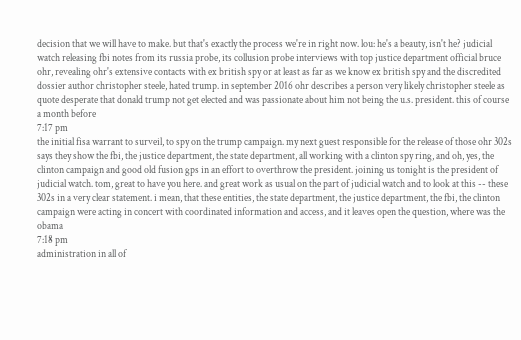decision that we will have to make. but that's exactly the process we're in right now. lou: he's a beauty, isn't he? judicial watch releasing fbi notes from its russia probe, its collusion probe interviews with top justice department official bruce ohr, revealing ohr's extensive contacts with ex british spy or at least as far as we know ex british spy and the discredited dossier author christopher steele, hated trump. in september 2016 ohr describes a person very likely christopher steele as quote desperate that donald trump not get elected and was passionate about him not being the u.s. president. this of course a month before
7:17 pm
the initial fisa warrant to surveil, to spy on the trump campaign. my next guest responsible for the release of those ohr 302s says they show the fbi, the justice department, the state department, all working with a clinton spy ring, and oh, yes, the clinton campaign and good old fusion gps in an effort to overthrow the president. joining us tonight is the president of judicial watch. tom, great to have you here. and great work as usual on the part of judicial watch and to look at this -- these 302s in a very clear statement. i mean, that these entities, the state department, the justice department, the fbi, the clinton campaign were acting in concert with coordinated information and access, and it leaves open the question, where was the obama
7:18 pm
administration in all of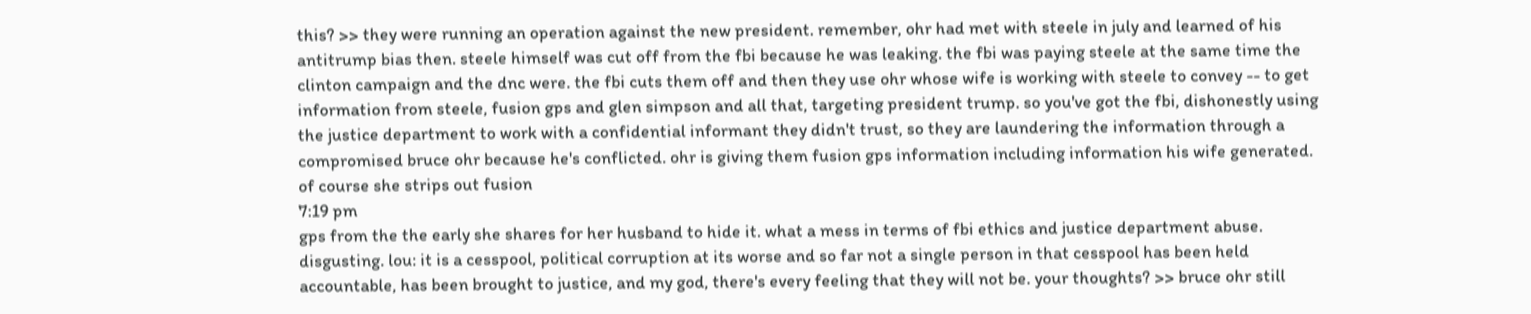this? >> they were running an operation against the new president. remember, ohr had met with steele in july and learned of his antitrump bias then. steele himself was cut off from the fbi because he was leaking. the fbi was paying steele at the same time the clinton campaign and the dnc were. the fbi cuts them off and then they use ohr whose wife is working with steele to convey -- to get information from steele, fusion gps and glen simpson and all that, targeting president trump. so you've got the fbi, dishonestly using the justice department to work with a confidential informant they didn't trust, so they are laundering the information through a compromised bruce ohr because he's conflicted. ohr is giving them fusion gps information including information his wife generated. of course she strips out fusion
7:19 pm
gps from the the early she shares for her husband to hide it. what a mess in terms of fbi ethics and justice department abuse. disgusting. lou: it is a cesspool, political corruption at its worse and so far not a single person in that cesspool has been held accountable, has been brought to justice, and my god, there's every feeling that they will not be. your thoughts? >> bruce ohr still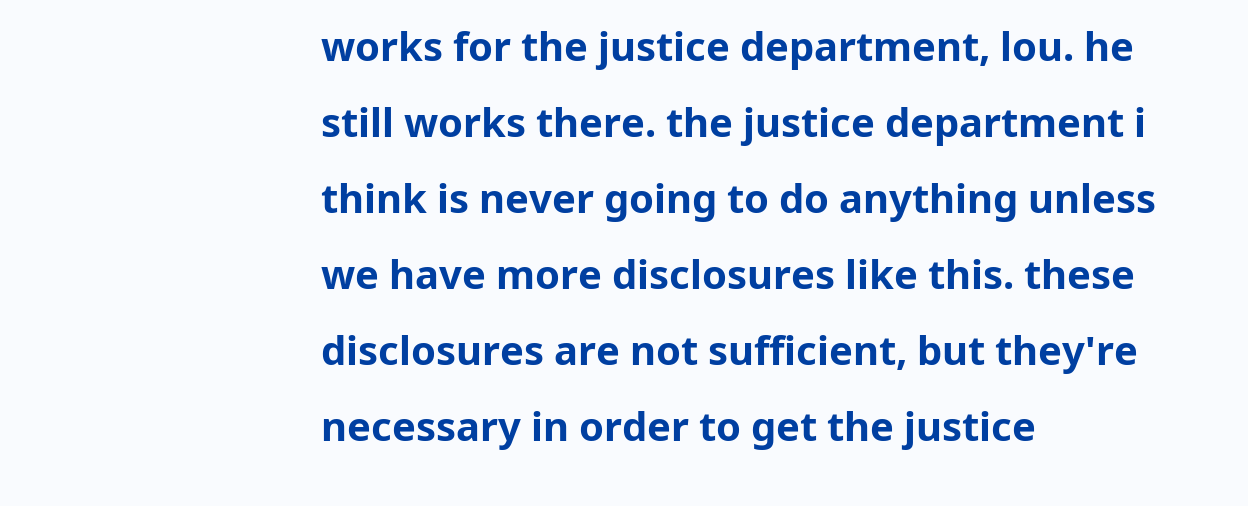works for the justice department, lou. he still works there. the justice department i think is never going to do anything unless we have more disclosures like this. these disclosures are not sufficient, but they're necessary in order to get the justice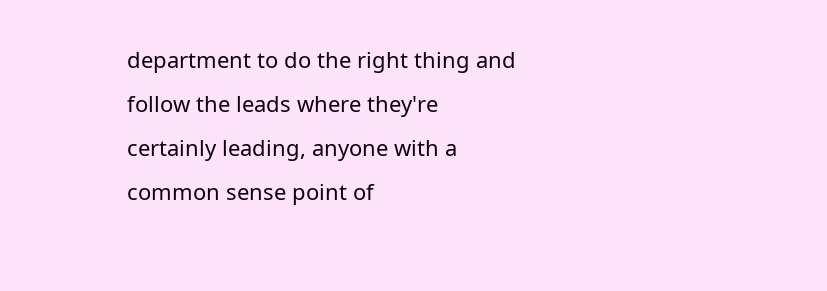department to do the right thing and follow the leads where they're certainly leading, anyone with a common sense point of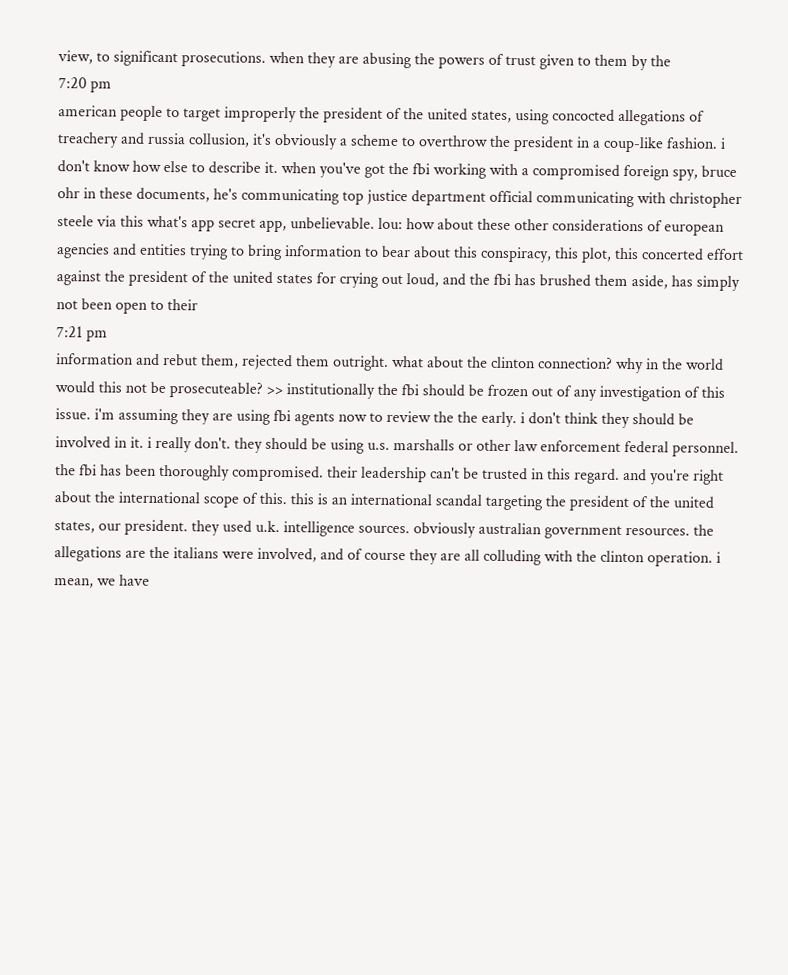view, to significant prosecutions. when they are abusing the powers of trust given to them by the
7:20 pm
american people to target improperly the president of the united states, using concocted allegations of treachery and russia collusion, it's obviously a scheme to overthrow the president in a coup-like fashion. i don't know how else to describe it. when you've got the fbi working with a compromised foreign spy, bruce ohr in these documents, he's communicating top justice department official communicating with christopher steele via this what's app secret app, unbelievable. lou: how about these other considerations of european agencies and entities trying to bring information to bear about this conspiracy, this plot, this concerted effort against the president of the united states for crying out loud, and the fbi has brushed them aside, has simply not been open to their
7:21 pm
information and rebut them, rejected them outright. what about the clinton connection? why in the world would this not be prosecuteable? >> institutionally the fbi should be frozen out of any investigation of this issue. i'm assuming they are using fbi agents now to review the the early. i don't think they should be involved in it. i really don't. they should be using u.s. marshalls or other law enforcement federal personnel. the fbi has been thoroughly compromised. their leadership can't be trusted in this regard. and you're right about the international scope of this. this is an international scandal targeting the president of the united states, our president. they used u.k. intelligence sources. obviously australian government resources. the allegations are the italians were involved, and of course they are all colluding with the clinton operation. i mean, we have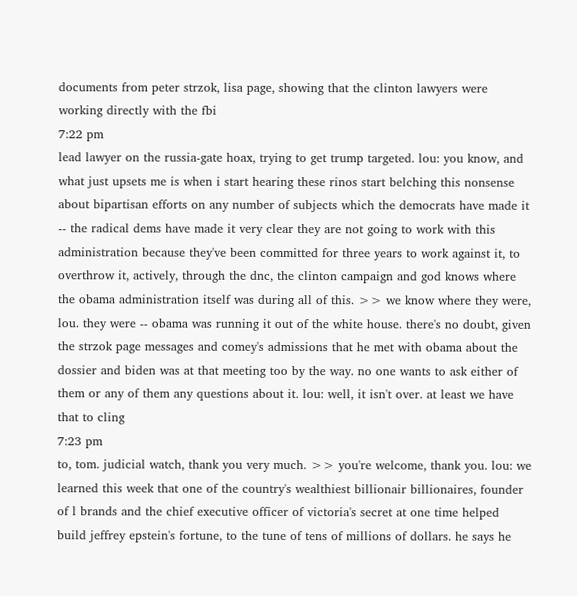documents from peter strzok, lisa page, showing that the clinton lawyers were working directly with the fbi
7:22 pm
lead lawyer on the russia-gate hoax, trying to get trump targeted. lou: you know, and what just upsets me is when i start hearing these rinos start belching this nonsense about bipartisan efforts on any number of subjects which the democrats have made it -- the radical dems have made it very clear they are not going to work with this administration because they've been committed for three years to work against it, to overthrow it, actively, through the dnc, the clinton campaign and god knows where the obama administration itself was during all of this. >> we know where they were, lou. they were -- obama was running it out of the white house. there's no doubt, given the strzok page messages and comey's admissions that he met with obama about the dossier and biden was at that meeting too by the way. no one wants to ask either of them or any of them any questions about it. lou: well, it isn't over. at least we have that to cling
7:23 pm
to, tom. judicial watch, thank you very much. >> you're welcome, thank you. lou: we learned this week that one of the country's wealthiest billionair billionaires, founder of l brands and the chief executive officer of victoria's secret at one time helped build jeffrey epstein's fortune, to the tune of tens of millions of dollars. he says he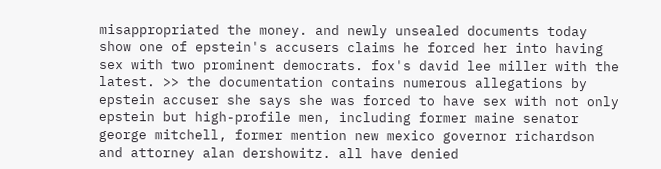misappropriated the money. and newly unsealed documents today show one of epstein's accusers claims he forced her into having sex with two prominent democrats. fox's david lee miller with the latest. >> the documentation contains numerous allegations by epstein accuser she says she was forced to have sex with not only epstein but high-profile men, including former maine senator george mitchell, former mention new mexico governor richardson and attorney alan dershowitz. all have denied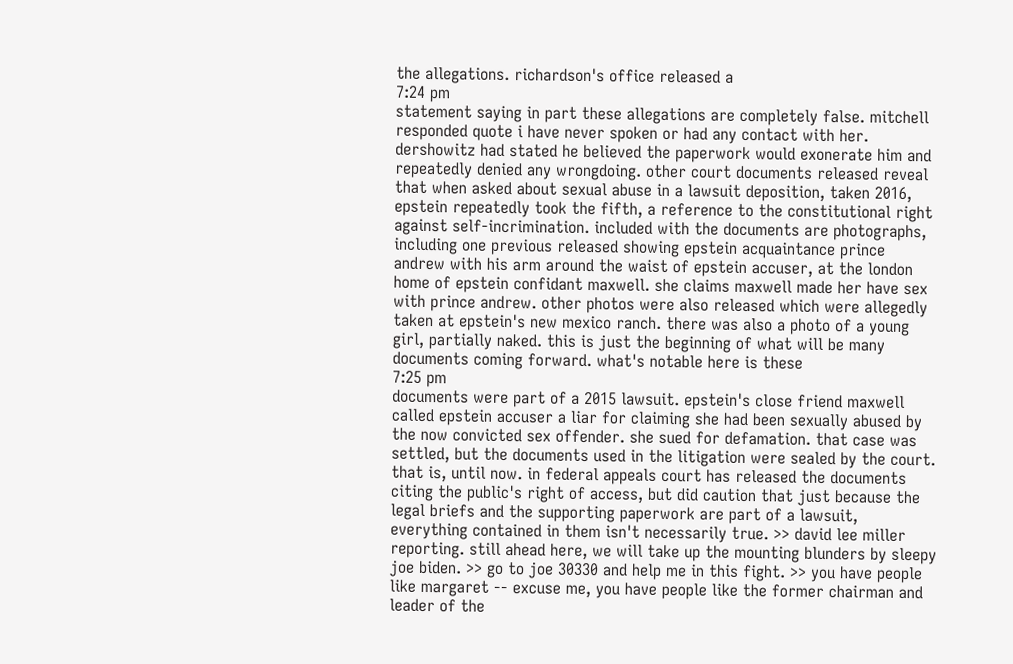the allegations. richardson's office released a
7:24 pm
statement saying in part these allegations are completely false. mitchell responded quote i have never spoken or had any contact with her. dershowitz had stated he believed the paperwork would exonerate him and repeatedly denied any wrongdoing. other court documents released reveal that when asked about sexual abuse in a lawsuit deposition, taken 2016, epstein repeatedly took the fifth, a reference to the constitutional right against self-incrimination. included with the documents are photographs, including one previous released showing epstein acquaintance prince andrew with his arm around the waist of epstein accuser, at the london home of epstein confidant maxwell. she claims maxwell made her have sex with prince andrew. other photos were also released which were allegedly taken at epstein's new mexico ranch. there was also a photo of a young girl, partially naked. this is just the beginning of what will be many documents coming forward. what's notable here is these
7:25 pm
documents were part of a 2015 lawsuit. epstein's close friend maxwell called epstein accuser a liar for claiming she had been sexually abused by the now convicted sex offender. she sued for defamation. that case was settled, but the documents used in the litigation were sealed by the court. that is, until now. in federal appeals court has released the documents citing the public's right of access, but did caution that just because the legal briefs and the supporting paperwork are part of a lawsuit, everything contained in them isn't necessarily true. >> david lee miller reporting. still ahead here, we will take up the mounting blunders by sleepy joe biden. >> go to joe 30330 and help me in this fight. >> you have people like margaret -- excuse me, you have people like the former chairman and leader of the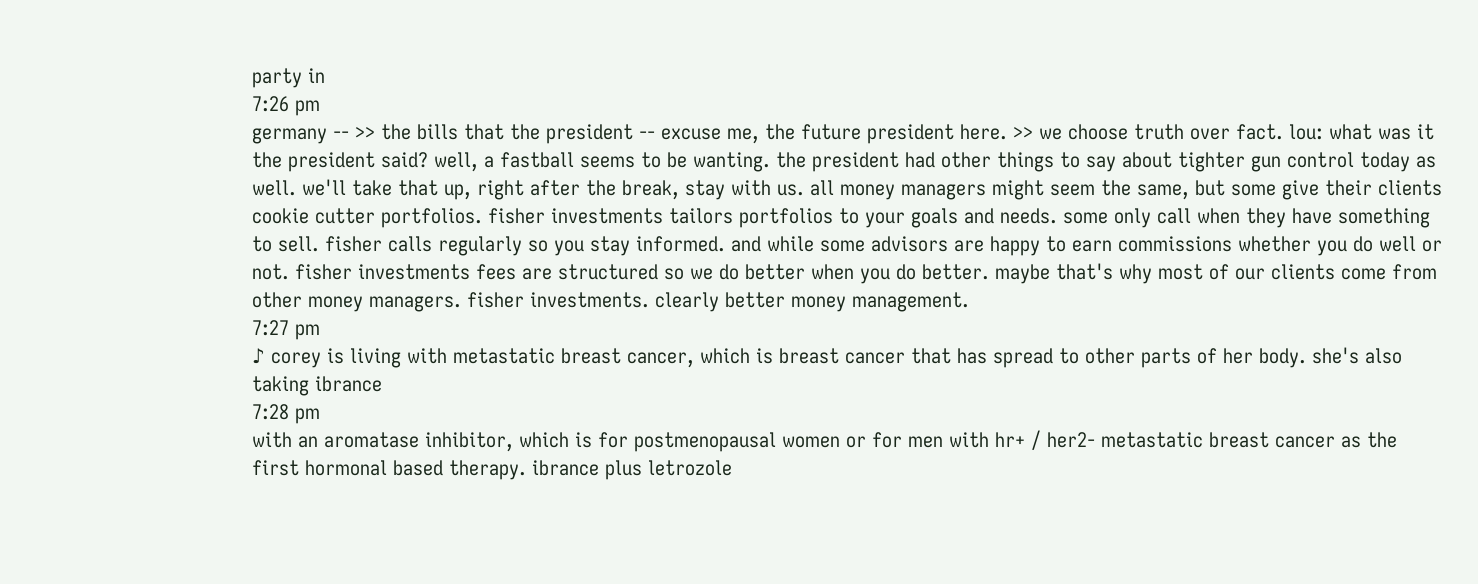party in
7:26 pm
germany -- >> the bills that the president -- excuse me, the future president here. >> we choose truth over fact. lou: what was it the president said? well, a fastball seems to be wanting. the president had other things to say about tighter gun control today as well. we'll take that up, right after the break, stay with us. all money managers might seem the same, but some give their clients cookie cutter portfolios. fisher investments tailors portfolios to your goals and needs. some only call when they have something to sell. fisher calls regularly so you stay informed. and while some advisors are happy to earn commissions whether you do well or not. fisher investments fees are structured so we do better when you do better. maybe that's why most of our clients come from other money managers. fisher investments. clearly better money management.
7:27 pm
♪ corey is living with metastatic breast cancer, which is breast cancer that has spread to other parts of her body. she's also taking ibrance
7:28 pm
with an aromatase inhibitor, which is for postmenopausal women or for men with hr+ / her2- metastatic breast cancer as the first hormonal based therapy. ibrance plus letrozole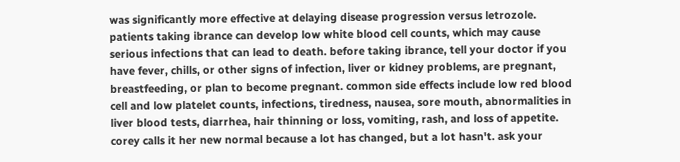was significantly more effective at delaying disease progression versus letrozole. patients taking ibrance can develop low white blood cell counts, which may cause serious infections that can lead to death. before taking ibrance, tell your doctor if you have fever, chills, or other signs of infection, liver or kidney problems, are pregnant, breastfeeding, or plan to become pregnant. common side effects include low red blood cell and low platelet counts, infections, tiredness, nausea, sore mouth, abnormalities in liver blood tests, diarrhea, hair thinning or loss, vomiting, rash, and loss of appetite. corey calls it her new normal because a lot has changed, but a lot hasn't. ask your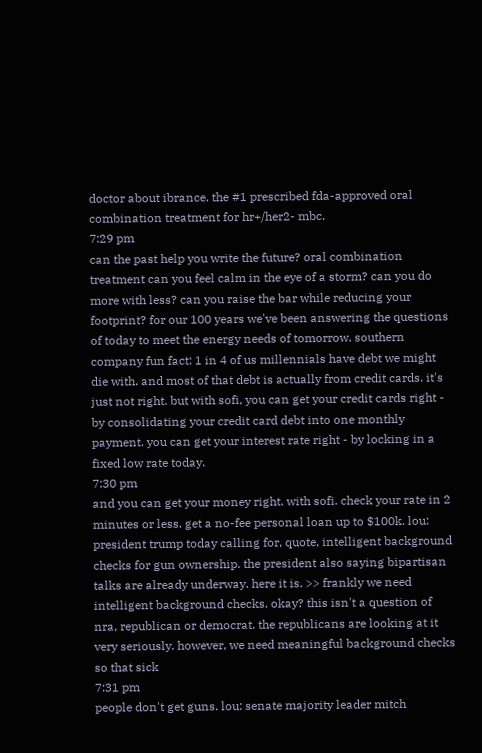doctor about ibrance. the #1 prescribed fda-approved oral combination treatment for hr+/her2- mbc.
7:29 pm
can the past help you write the future? oral combination treatment can you feel calm in the eye of a storm? can you do more with less? can you raise the bar while reducing your footprint? for our 100 years we've been answering the questions of today to meet the energy needs of tomorrow. southern company fun fact: 1 in 4 of us millennials have debt we might die with. and most of that debt is actually from credit cards. it's just not right. but with sofi, you can get your credit cards right - by consolidating your credit card debt into one monthly payment. you can get your interest rate right - by locking in a fixed low rate today.
7:30 pm
and you can get your money right. with sofi. check your rate in 2 minutes or less. get a no-fee personal loan up to $100k. lou: president trump today calling for, quote, intelligent background checks for gun ownership. the president also saying bipartisan talks are already underway. here it is. >> frankly we need intelligent background checks. okay? this isn't a question of nra, republican or democrat. the republicans are looking at it very seriously. however, we need meaningful background checks so that sick
7:31 pm
people don't get guns. lou: senate majority leader mitch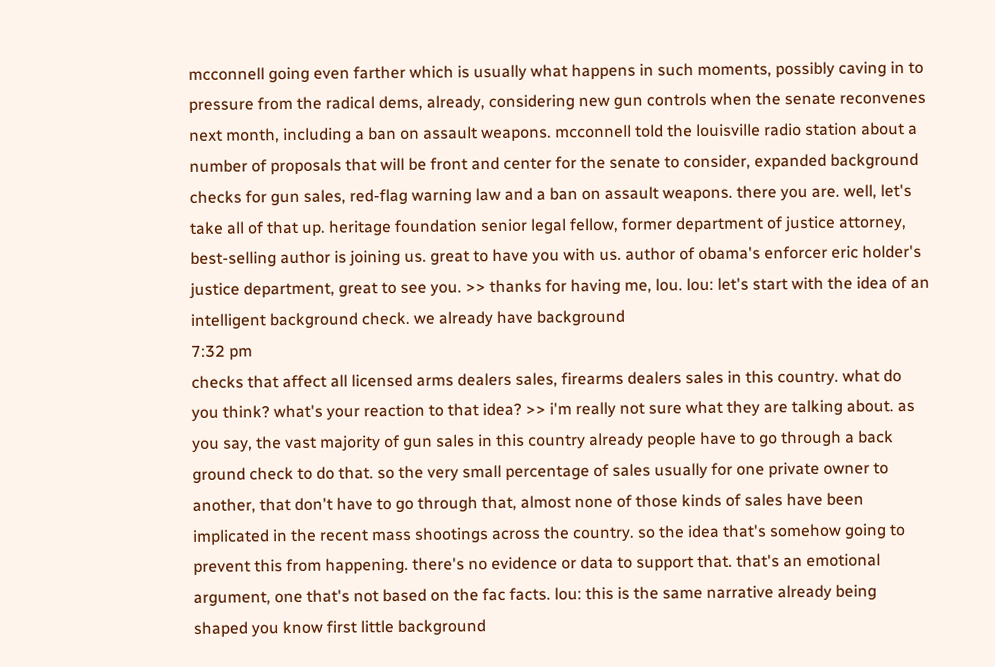mcconnell going even farther which is usually what happens in such moments, possibly caving in to pressure from the radical dems, already, considering new gun controls when the senate reconvenes next month, including a ban on assault weapons. mcconnell told the louisville radio station about a number of proposals that will be front and center for the senate to consider, expanded background checks for gun sales, red-flag warning law and a ban on assault weapons. there you are. well, let's take all of that up. heritage foundation senior legal fellow, former department of justice attorney, best-selling author is joining us. great to have you with us. author of obama's enforcer eric holder's justice department, great to see you. >> thanks for having me, lou. lou: let's start with the idea of an intelligent background check. we already have background
7:32 pm
checks that affect all licensed arms dealers sales, firearms dealers sales in this country. what do you think? what's your reaction to that idea? >> i'm really not sure what they are talking about. as you say, the vast majority of gun sales in this country already people have to go through a back ground check to do that. so the very small percentage of sales usually for one private owner to another, that don't have to go through that, almost none of those kinds of sales have been implicated in the recent mass shootings across the country. so the idea that's somehow going to prevent this from happening. there's no evidence or data to support that. that's an emotional argument, one that's not based on the fac facts. lou: this is the same narrative already being shaped you know first little background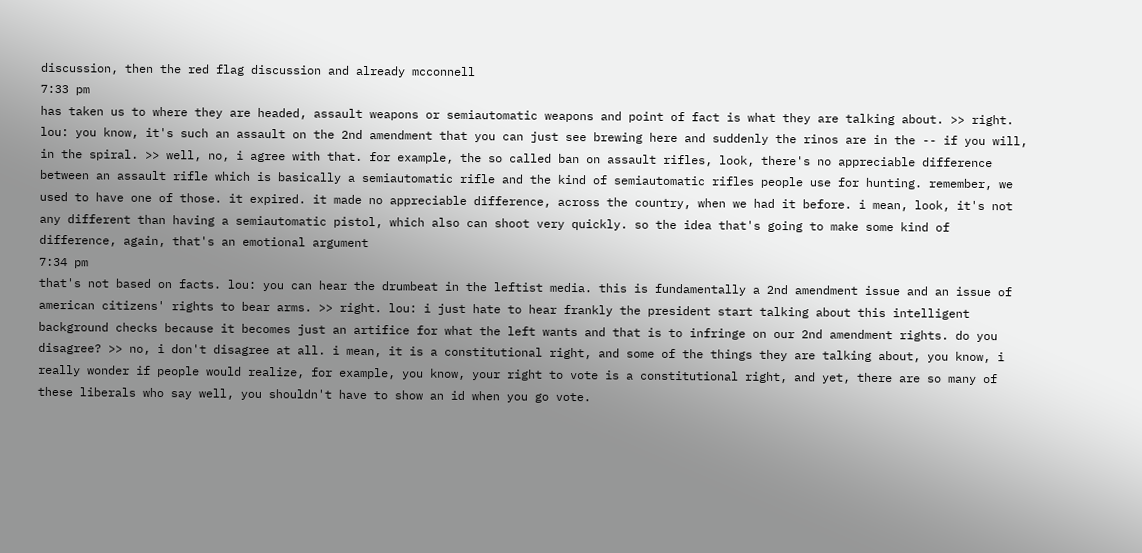discussion, then the red flag discussion and already mcconnell
7:33 pm
has taken us to where they are headed, assault weapons or semiautomatic weapons and point of fact is what they are talking about. >> right. lou: you know, it's such an assault on the 2nd amendment that you can just see brewing here and suddenly the rinos are in the -- if you will, in the spiral. >> well, no, i agree with that. for example, the so called ban on assault rifles, look, there's no appreciable difference between an assault rifle which is basically a semiautomatic rifle and the kind of semiautomatic rifles people use for hunting. remember, we used to have one of those. it expired. it made no appreciable difference, across the country, when we had it before. i mean, look, it's not any different than having a semiautomatic pistol, which also can shoot very quickly. so the idea that's going to make some kind of difference, again, that's an emotional argument
7:34 pm
that's not based on facts. lou: you can hear the drumbeat in the leftist media. this is fundamentally a 2nd amendment issue and an issue of american citizens' rights to bear arms. >> right. lou: i just hate to hear frankly the president start talking about this intelligent background checks because it becomes just an artifice for what the left wants and that is to infringe on our 2nd amendment rights. do you disagree? >> no, i don't disagree at all. i mean, it is a constitutional right, and some of the things they are talking about, you know, i really wonder if people would realize, for example, you know, your right to vote is a constitutional right, and yet, there are so many of these liberals who say well, you shouldn't have to show an id when you go vote.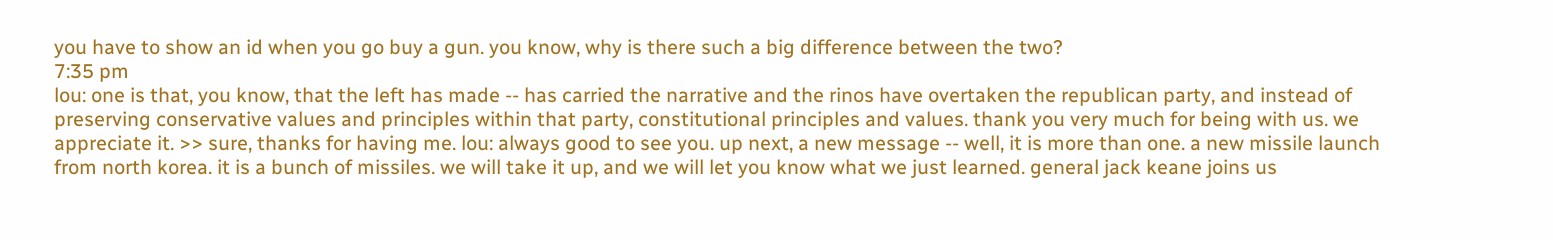you have to show an id when you go buy a gun. you know, why is there such a big difference between the two?
7:35 pm
lou: one is that, you know, that the left has made -- has carried the narrative and the rinos have overtaken the republican party, and instead of preserving conservative values and principles within that party, constitutional principles and values. thank you very much for being with us. we appreciate it. >> sure, thanks for having me. lou: always good to see you. up next, a new message -- well, it is more than one. a new missile launch from north korea. it is a bunch of missiles. we will take it up, and we will let you know what we just learned. general jack keane joins us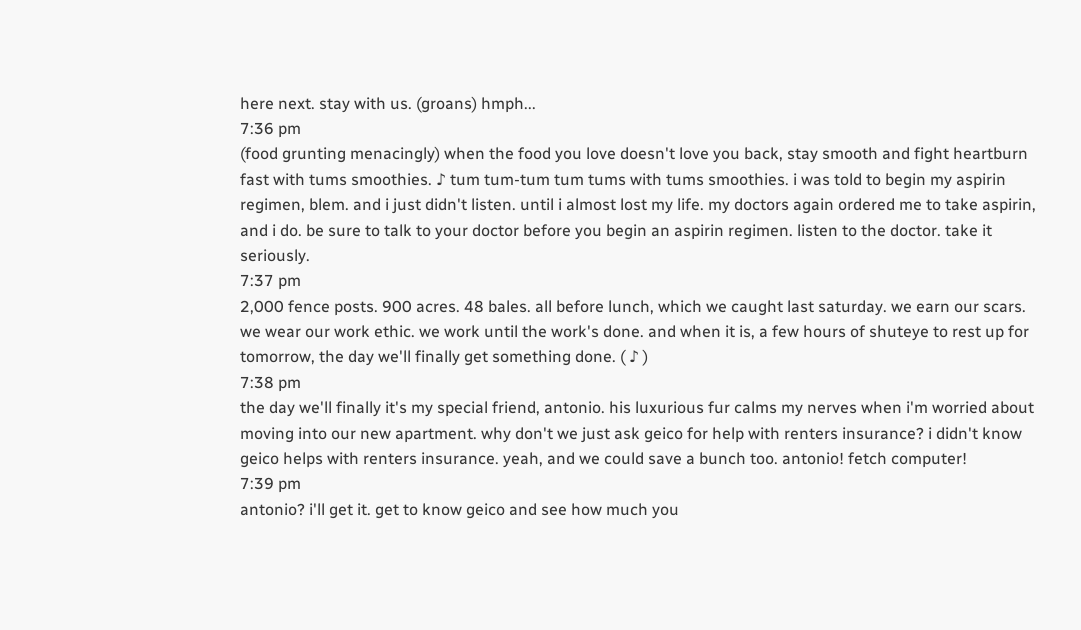here next. stay with us. (groans) hmph...
7:36 pm
(food grunting menacingly) when the food you love doesn't love you back, stay smooth and fight heartburn fast with tums smoothies. ♪ tum tum-tum tum tums with tums smoothies. i was told to begin my aspirin regimen, blem. and i just didn't listen. until i almost lost my life. my doctors again ordered me to take aspirin, and i do. be sure to talk to your doctor before you begin an aspirin regimen. listen to the doctor. take it seriously.
7:37 pm
2,000 fence posts. 900 acres. 48 bales. all before lunch, which we caught last saturday. we earn our scars. we wear our work ethic. we work until the work's done. and when it is, a few hours of shuteye to rest up for tomorrow, the day we'll finally get something done. ( ♪ )
7:38 pm
the day we'll finally it's my special friend, antonio. his luxurious fur calms my nerves when i'm worried about moving into our new apartment. why don't we just ask geico for help with renters insurance? i didn't know geico helps with renters insurance. yeah, and we could save a bunch too. antonio! fetch computer!
7:39 pm
antonio? i'll get it. get to know geico and see how much you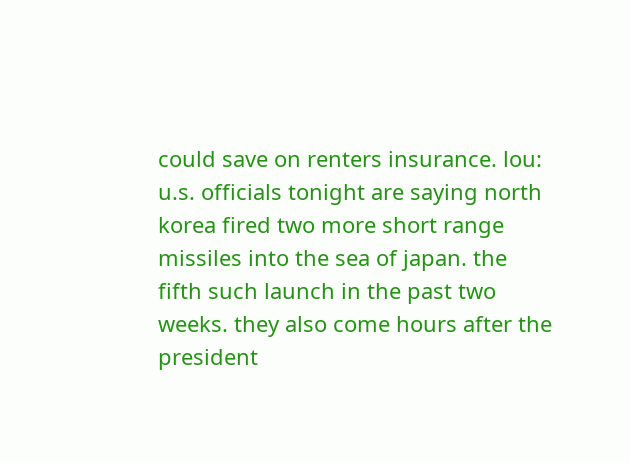could save on renters insurance. lou: u.s. officials tonight are saying north korea fired two more short range missiles into the sea of japan. the fifth such launch in the past two weeks. they also come hours after the president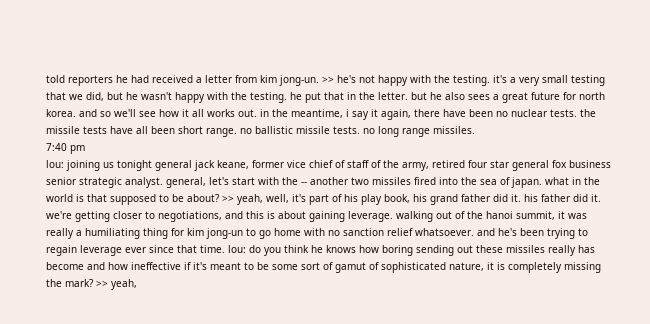told reporters he had received a letter from kim jong-un. >> he's not happy with the testing. it's a very small testing that we did, but he wasn't happy with the testing. he put that in the letter. but he also sees a great future for north korea. and so we'll see how it all works out. in the meantime, i say it again, there have been no nuclear tests. the missile tests have all been short range. no ballistic missile tests. no long range missiles.
7:40 pm
lou: joining us tonight general jack keane, former vice chief of staff of the army, retired four star general fox business senior strategic analyst. general, let's start with the -- another two missiles fired into the sea of japan. what in the world is that supposed to be about? >> yeah, well, it's part of his play book, his grand father did it. his father did it. we're getting closer to negotiations, and this is about gaining leverage. walking out of the hanoi summit, it was really a humiliating thing for kim jong-un to go home with no sanction relief whatsoever. and he's been trying to regain leverage ever since that time. lou: do you think he knows how boring sending out these missiles really has become and how ineffective if it's meant to be some sort of gamut of sophisticated nature, it is completely missing the mark? >> yeah,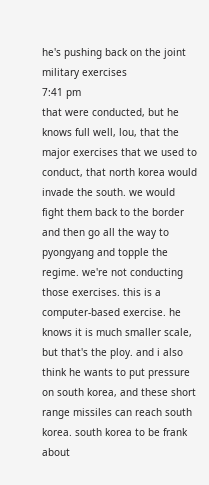he's pushing back on the joint military exercises
7:41 pm
that were conducted, but he knows full well, lou, that the major exercises that we used to conduct, that north korea would invade the south. we would fight them back to the border and then go all the way to pyongyang and topple the regime. we're not conducting those exercises. this is a computer-based exercise. he knows it is much smaller scale, but that's the ploy. and i also think he wants to put pressure on south korea, and these short range missiles can reach south korea. south korea to be frank about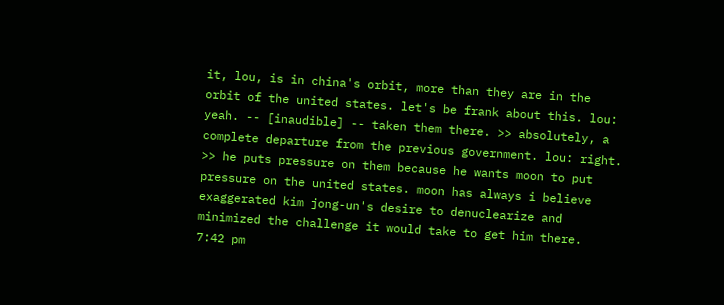it, lou, is in china's orbit, more than they are in the orbit of the united states. let's be frank about this. lou: yeah. -- [inaudible] -- taken them there. >> absolutely, a complete departure from the previous government. lou: right. >> he puts pressure on them because he wants moon to put pressure on the united states. moon has always i believe exaggerated kim jong-un's desire to denuclearize and minimized the challenge it would take to get him there.
7:42 pm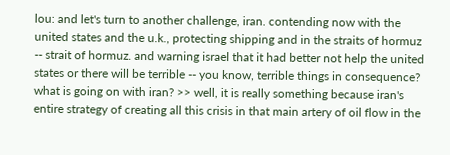lou: and let's turn to another challenge, iran. contending now with the united states and the u.k., protecting shipping and in the straits of hormuz -- strait of hormuz. and warning israel that it had better not help the united states or there will be terrible -- you know, terrible things in consequence? what is going on with iran? >> well, it is really something because iran's entire strategy of creating all this crisis in that main artery of oil flow in the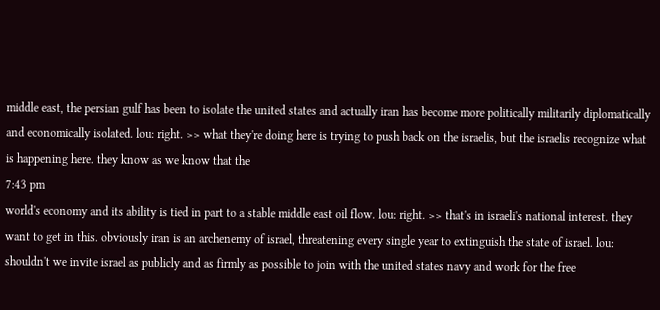middle east, the persian gulf has been to isolate the united states and actually iran has become more politically militarily diplomatically and economically isolated. lou: right. >> what they're doing here is trying to push back on the israelis, but the israelis recognize what is happening here. they know as we know that the
7:43 pm
world's economy and its ability is tied in part to a stable middle east oil flow. lou: right. >> that's in israeli's national interest. they want to get in this. obviously iran is an archenemy of israel, threatening every single year to extinguish the state of israel. lou: shouldn't we invite israel as publicly and as firmly as possible to join with the united states navy and work for the free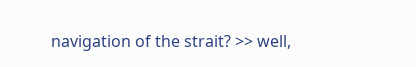navigation of the strait? >> well,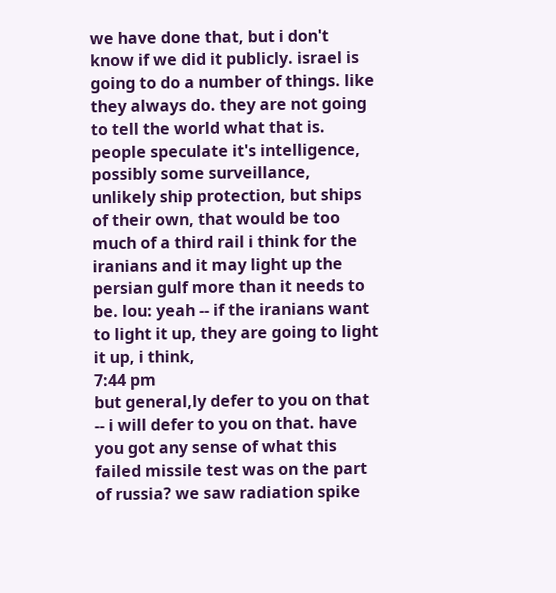we have done that, but i don't know if we did it publicly. israel is going to do a number of things. like they always do. they are not going to tell the world what that is. people speculate it's intelligence, possibly some surveillance, unlikely ship protection, but ships of their own, that would be too much of a third rail i think for the iranians and it may light up the persian gulf more than it needs to be. lou: yeah -- if the iranians want to light it up, they are going to light it up, i think,
7:44 pm
but general,ly defer to you on that -- i will defer to you on that. have you got any sense of what this failed missile test was on the part of russia? we saw radiation spike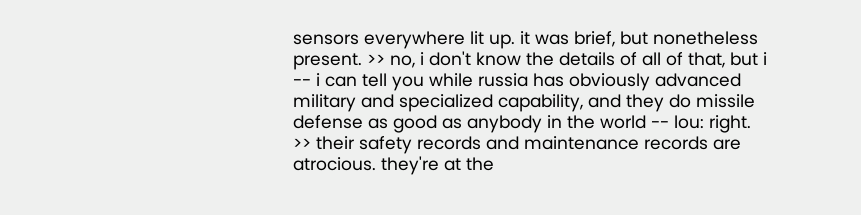sensors everywhere lit up. it was brief, but nonetheless present. >> no, i don't know the details of all of that, but i -- i can tell you while russia has obviously advanced military and specialized capability, and they do missile defense as good as anybody in the world -- lou: right. >> their safety records and maintenance records are atrocious. they're at the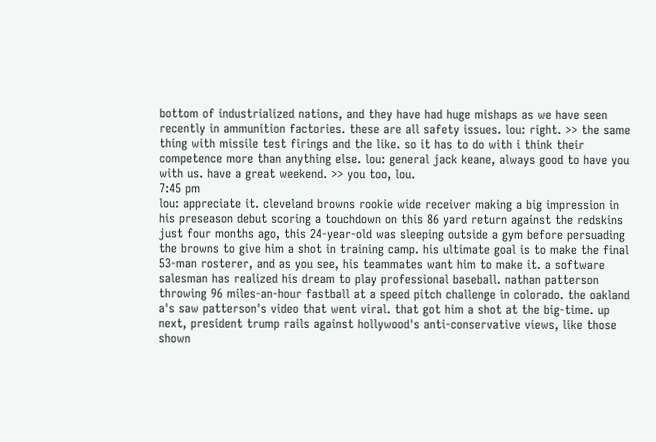bottom of industrialized nations, and they have had huge mishaps as we have seen recently in ammunition factories. these are all safety issues. lou: right. >> the same thing with missile test firings and the like. so it has to do with i think their competence more than anything else. lou: general jack keane, always good to have you with us. have a great weekend. >> you too, lou.
7:45 pm
lou: appreciate it. cleveland browns rookie wide receiver making a big impression in his preseason debut scoring a touchdown on this 86 yard return against the redskins just four months ago, this 24-year-old was sleeping outside a gym before persuading the browns to give him a shot in training camp. his ultimate goal is to make the final 53-man rosterer, and as you see, his teammates want him to make it. a software salesman has realized his dream to play professional baseball. nathan patterson throwing 96 miles-an-hour fastball at a speed pitch challenge in colorado. the oakland a's saw patterson's video that went viral. that got him a shot at the big-time. up next, president trump rails against hollywood's anti-conservative views, like those shown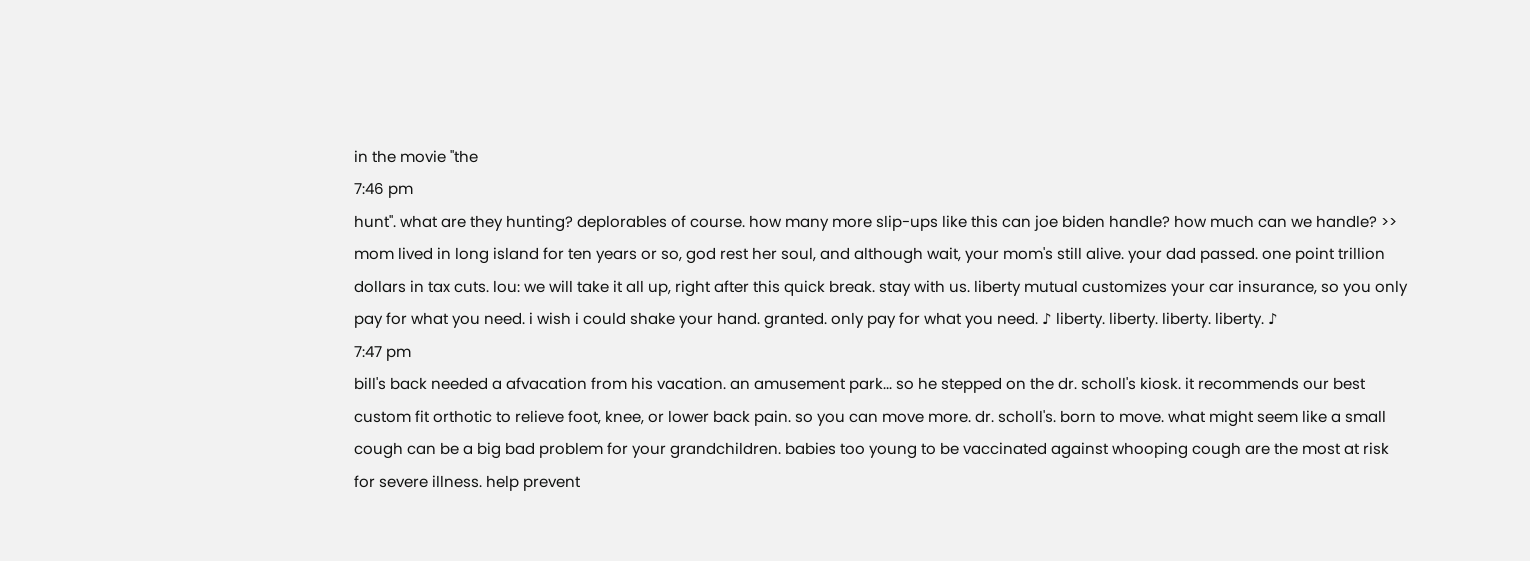in the movie "the
7:46 pm
hunt". what are they hunting? deplorables of course. how many more slip-ups like this can joe biden handle? how much can we handle? >> mom lived in long island for ten years or so, god rest her soul, and although wait, your mom's still alive. your dad passed. one point trillion dollars in tax cuts. lou: we will take it all up, right after this quick break. stay with us. liberty mutual customizes your car insurance, so you only pay for what you need. i wish i could shake your hand. granted. only pay for what you need. ♪ liberty. liberty. liberty. liberty. ♪
7:47 pm
bill's back needed a afvacation from his vacation. an amusement park... so he stepped on the dr. scholl's kiosk. it recommends our best custom fit orthotic to relieve foot, knee, or lower back pain. so you can move more. dr. scholl's. born to move. what might seem like a small cough can be a big bad problem for your grandchildren. babies too young to be vaccinated against whooping cough are the most at risk for severe illness. help prevent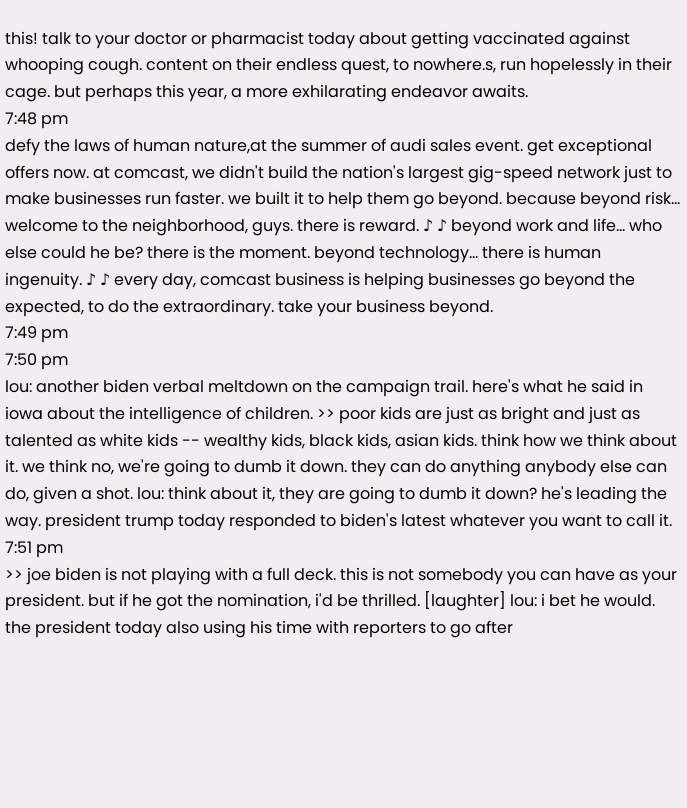this! talk to your doctor or pharmacist today about getting vaccinated against whooping cough. content on their endless quest, to nowhere.s, run hopelessly in their cage. but perhaps this year, a more exhilarating endeavor awaits.
7:48 pm
defy the laws of human nature,at the summer of audi sales event. get exceptional offers now. at comcast, we didn't build the nation's largest gig-speed network just to make businesses run faster. we built it to help them go beyond. because beyond risk... welcome to the neighborhood, guys. there is reward. ♪ ♪ beyond work and life... who else could he be? there is the moment. beyond technology... there is human ingenuity. ♪ ♪ every day, comcast business is helping businesses go beyond the expected, to do the extraordinary. take your business beyond.
7:49 pm
7:50 pm
lou: another biden verbal meltdown on the campaign trail. here's what he said in iowa about the intelligence of children. >> poor kids are just as bright and just as talented as white kids -- wealthy kids, black kids, asian kids. think how we think about it. we think no, we're going to dumb it down. they can do anything anybody else can do, given a shot. lou: think about it, they are going to dumb it down? he's leading the way. president trump today responded to biden's latest whatever you want to call it.
7:51 pm
>> joe biden is not playing with a full deck. this is not somebody you can have as your president. but if he got the nomination, i'd be thrilled. [laughter] lou: i bet he would. the president today also using his time with reporters to go after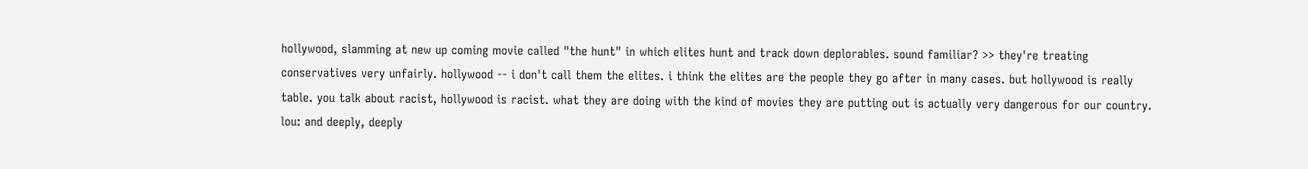hollywood, slamming at new up coming movie called "the hunt" in which elites hunt and track down deplorables. sound familiar? >> they're treating conservatives very unfairly. hollywood -- i don't call them the elites. i think the elites are the people they go after in many cases. but hollywood is really table. you talk about racist, hollywood is racist. what they are doing with the kind of movies they are putting out is actually very dangerous for our country. lou: and deeply, deeply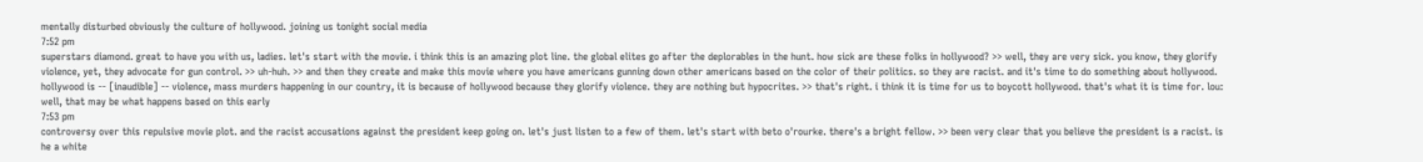mentally disturbed obviously the culture of hollywood. joining us tonight social media
7:52 pm
superstars diamond. great to have you with us, ladies. let's start with the movie. i think this is an amazing plot line. the global elites go after the deplorables in the hunt. how sick are these folks in hollywood? >> well, they are very sick. you know, they glorify violence, yet, they advocate for gun control. >> uh-huh. >> and then they create and make this movie where you have americans gunning down other americans based on the color of their politics. so they are racist. and it's time to do something about hollywood. hollywood is -- [inaudible] -- violence, mass murders happening in our country, it is because of hollywood because they glorify violence. they are nothing but hypocrites. >> that's right. i think it is time for us to boycott hollywood. that's what it is time for. lou: well, that may be what happens based on this early
7:53 pm
controversy over this repulsive movie plot. and the racist accusations against the president keep going on. let's just listen to a few of them. let's start with beto o'rourke. there's a bright fellow. >> been very clear that you believe the president is a racist. is he a white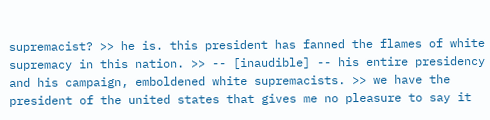supremacist? >> he is. this president has fanned the flames of white supremacy in this nation. >> -- [inaudible] -- his entire presidency and his campaign, emboldened white supremacists. >> we have the president of the united states that gives me no pleasure to say it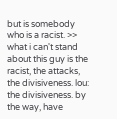but is somebody who is a racist. >> what i can't stand about this guy is the racist, the attacks, the divisiveness. lou: the divisiveness. by the way, have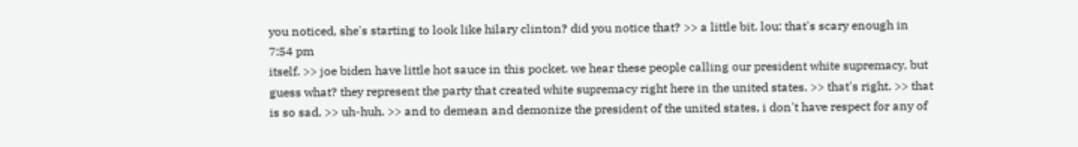you noticed, she's starting to look like hilary clinton? did you notice that? >> a little bit. lou: that's scary enough in
7:54 pm
itself. >> joe biden have little hot sauce in this pocket. we hear these people calling our president white supremacy, but guess what? they represent the party that created white supremacy right here in the united states. >> that's right. >> that is so sad. >> uh-huh. >> and to demean and demonize the president of the united states, i don't have respect for any of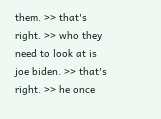them. >> that's right. >> who they need to look at is joe biden. >> that's right. >> he once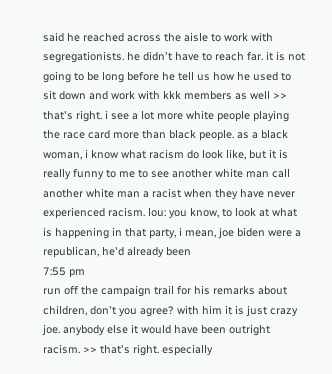said he reached across the aisle to work with segregationists. he didn't have to reach far. it is not going to be long before he tell us how he used to sit down and work with kkk members as well >> that's right. i see a lot more white people playing the race card more than black people. as a black woman, i know what racism do look like, but it is really funny to me to see another white man call another white man a racist when they have never experienced racism. lou: you know, to look at what is happening in that party, i mean, joe biden were a republican, he'd already been
7:55 pm
run off the campaign trail for his remarks about children, don't you agree? with him it is just crazy joe. anybody else it would have been outright racism. >> that's right. especially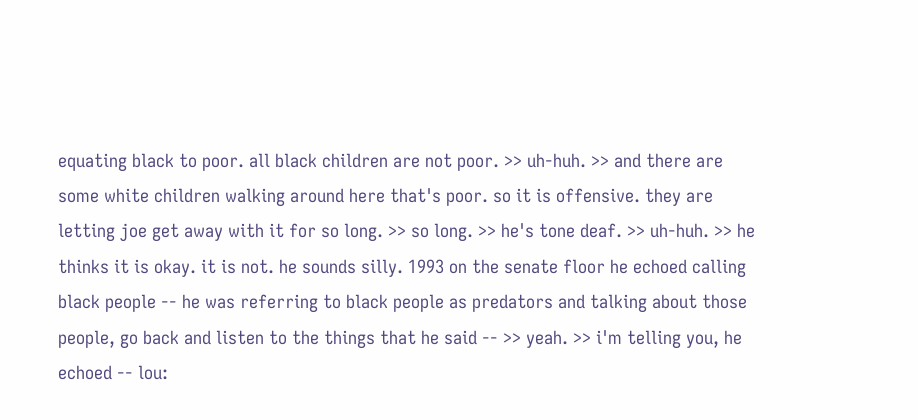equating black to poor. all black children are not poor. >> uh-huh. >> and there are some white children walking around here that's poor. so it is offensive. they are letting joe get away with it for so long. >> so long. >> he's tone deaf. >> uh-huh. >> he thinks it is okay. it is not. he sounds silly. 1993 on the senate floor he echoed calling black people -- he was referring to black people as predators and talking about those people, go back and listen to the things that he said -- >> yeah. >> i'm telling you, he echoed -- lou: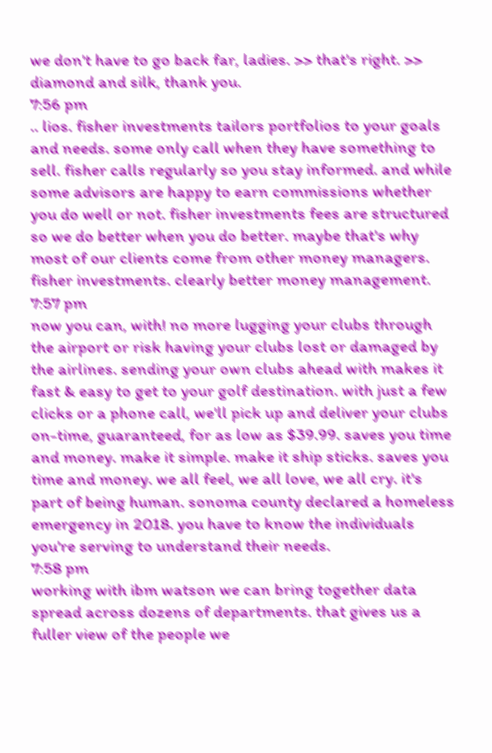we don't have to go back far, ladies. >> that's right. >> diamond and silk, thank you.
7:56 pm
.. lios. fisher investments tailors portfolios to your goals and needs. some only call when they have something to sell. fisher calls regularly so you stay informed. and while some advisors are happy to earn commissions whether you do well or not. fisher investments fees are structured so we do better when you do better. maybe that's why most of our clients come from other money managers. fisher investments. clearly better money management.
7:57 pm
now you can, with! no more lugging your clubs through the airport or risk having your clubs lost or damaged by the airlines. sending your own clubs ahead with makes it fast & easy to get to your golf destination. with just a few clicks or a phone call, we'll pick up and deliver your clubs on-time, guaranteed, for as low as $39.99. saves you time and money. make it simple. make it ship sticks. saves you time and money. we all feel, we all love, we all cry. it's part of being human. sonoma county declared a homeless emergency in 2018. you have to know the individuals you're serving to understand their needs.
7:58 pm
working with ibm watson we can bring together data spread across dozens of departments. that gives us a fuller view of the people we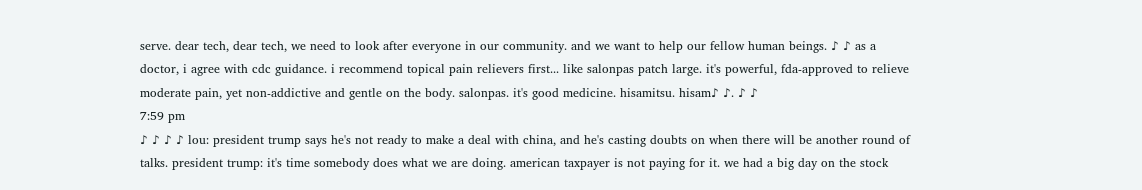serve. dear tech, dear tech, we need to look after everyone in our community. and we want to help our fellow human beings. ♪ ♪ as a doctor, i agree with cdc guidance. i recommend topical pain relievers first... like salonpas patch large. it's powerful, fda-approved to relieve moderate pain, yet non-addictive and gentle on the body. salonpas. it's good medicine. hisamitsu. hisam♪ ♪. ♪ ♪
7:59 pm
♪ ♪ ♪ ♪ lou: president trump says he's not ready to make a deal with china, and he's casting doubts on when there will be another round of talks. president trump: it's time somebody does what we are doing. american taxpayer is not paying for it. we had a big day on the stock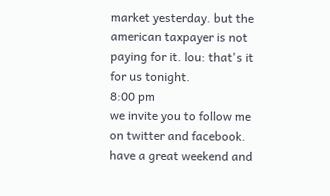market yesterday. but the american taxpayer is not paying for it. lou: that's it for us tonight.
8:00 pm
we invite you to follow me on twitter and facebook. have a great weekend and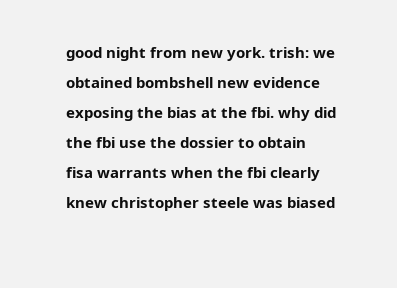good night from new york. trish: we obtained bombshell new evidence exposing the bias at the fbi. why did the fbi use the dossier to obtain fisa warrants when the fbi clearly knew christopher steele was biased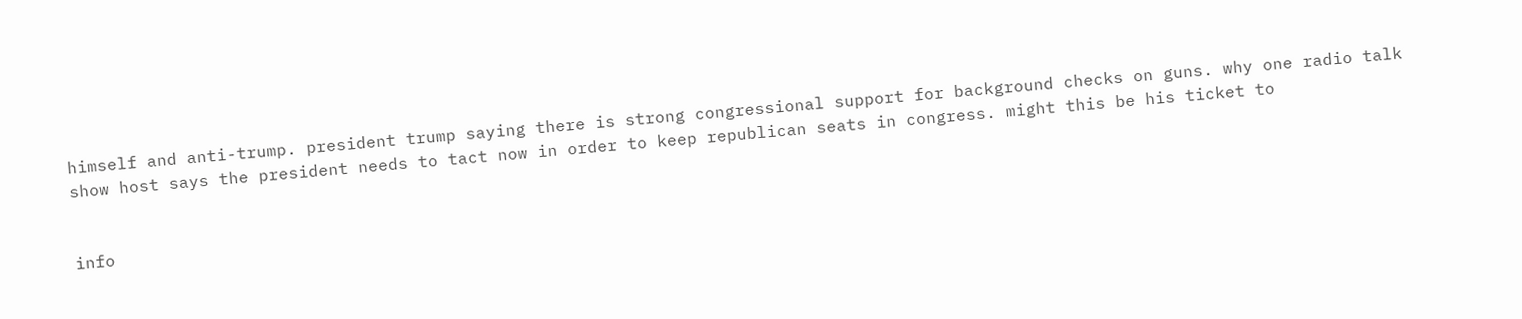himself and anti-trump. president trump saying there is strong congressional support for background checks on guns. why one radio talk show host says the president needs to tact now in order to keep republican seats in congress. might this be his ticket to


info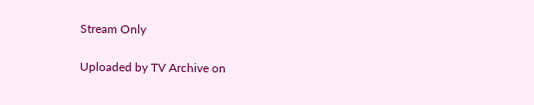Stream Only

Uploaded by TV Archive on